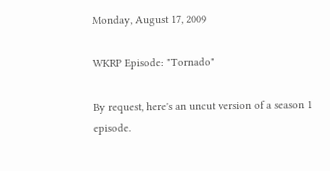Monday, August 17, 2009

WKRP Episode: "Tornado"

By request, here's an uncut version of a season 1 episode.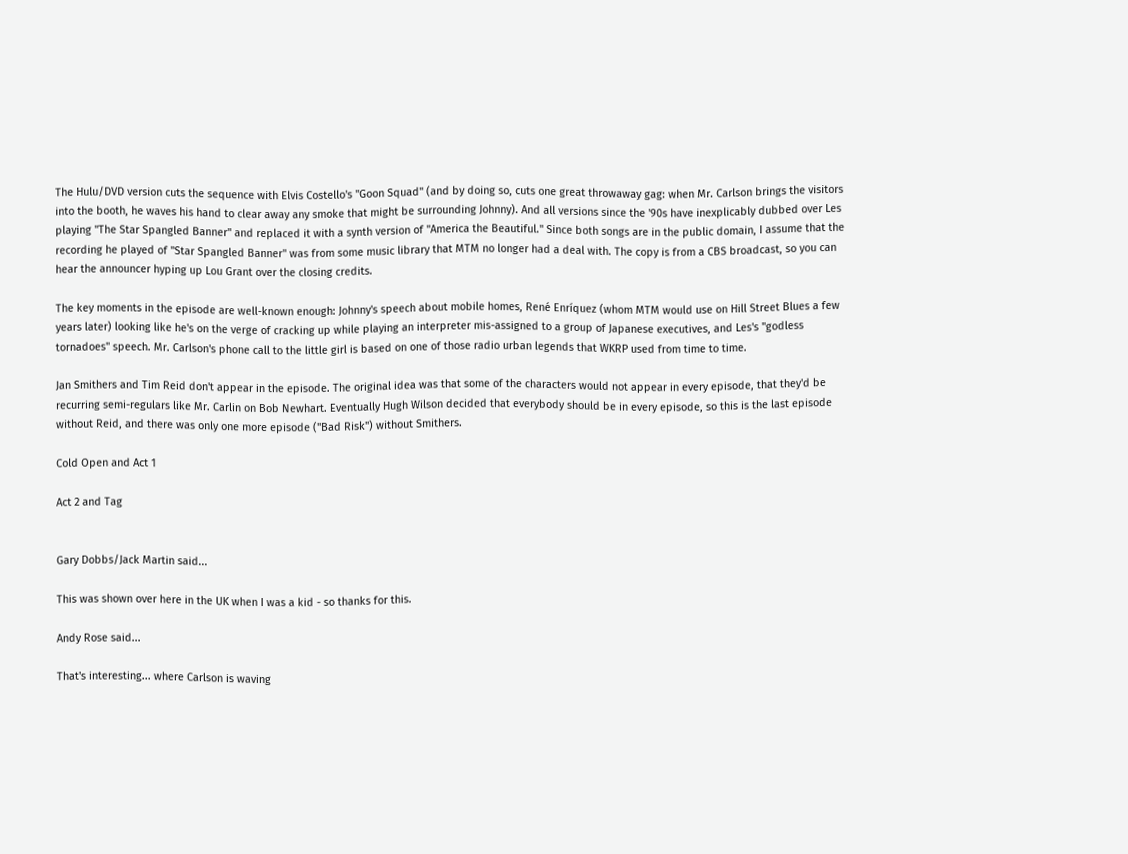The Hulu/DVD version cuts the sequence with Elvis Costello's "Goon Squad" (and by doing so, cuts one great throwaway gag: when Mr. Carlson brings the visitors into the booth, he waves his hand to clear away any smoke that might be surrounding Johnny). And all versions since the '90s have inexplicably dubbed over Les playing "The Star Spangled Banner" and replaced it with a synth version of "America the Beautiful." Since both songs are in the public domain, I assume that the recording he played of "Star Spangled Banner" was from some music library that MTM no longer had a deal with. The copy is from a CBS broadcast, so you can hear the announcer hyping up Lou Grant over the closing credits.

The key moments in the episode are well-known enough: Johnny's speech about mobile homes, René Enríquez (whom MTM would use on Hill Street Blues a few years later) looking like he's on the verge of cracking up while playing an interpreter mis-assigned to a group of Japanese executives, and Les's "godless tornadoes" speech. Mr. Carlson's phone call to the little girl is based on one of those radio urban legends that WKRP used from time to time.

Jan Smithers and Tim Reid don't appear in the episode. The original idea was that some of the characters would not appear in every episode, that they'd be recurring semi-regulars like Mr. Carlin on Bob Newhart. Eventually Hugh Wilson decided that everybody should be in every episode, so this is the last episode without Reid, and there was only one more episode ("Bad Risk") without Smithers.

Cold Open and Act 1

Act 2 and Tag


Gary Dobbs/Jack Martin said...

This was shown over here in the UK when I was a kid - so thanks for this.

Andy Rose said...

That's interesting... where Carlson is waving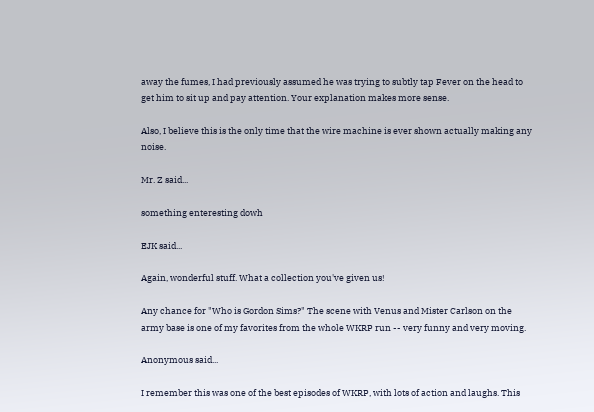away the fumes, I had previously assumed he was trying to subtly tap Fever on the head to get him to sit up and pay attention. Your explanation makes more sense.

Also, I believe this is the only time that the wire machine is ever shown actually making any noise.

Mr. Z said...

something enteresting dowh

EJK said...

Again, wonderful stuff. What a collection you've given us!

Any chance for "Who is Gordon Sims?" The scene with Venus and Mister Carlson on the army base is one of my favorites from the whole WKRP run -- very funny and very moving.

Anonymous said...

I remember this was one of the best episodes of WKRP, with lots of action and laughs. This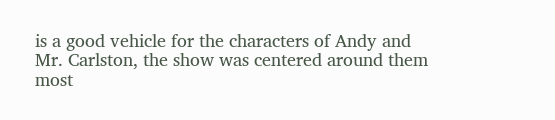is a good vehicle for the characters of Andy and Mr. Carlston, the show was centered around them most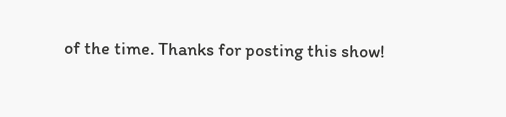of the time. Thanks for posting this show!